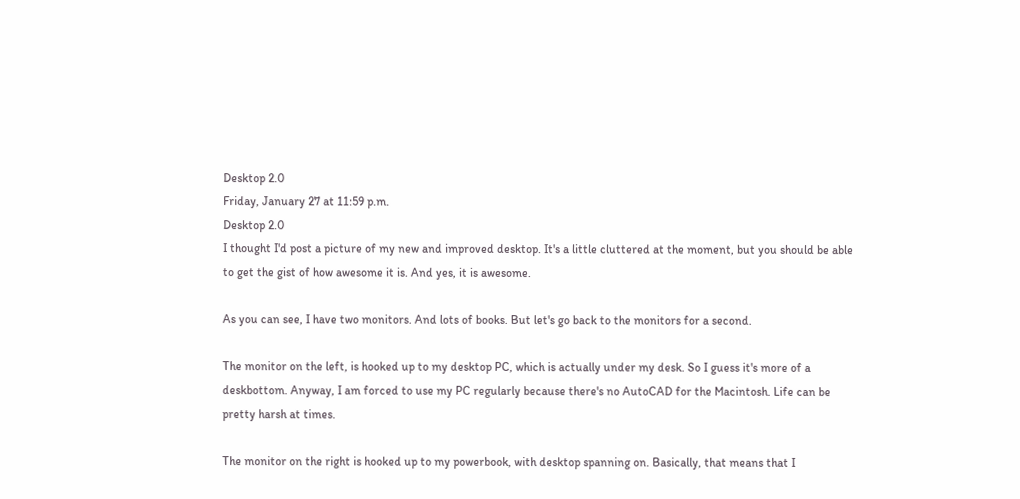Desktop 2.0
Friday, January 27 at 11:59 p.m.
Desktop 2.0
I thought I'd post a picture of my new and improved desktop. It's a little cluttered at the moment, but you should be able to get the gist of how awesome it is. And yes, it is awesome.

As you can see, I have two monitors. And lots of books. But let's go back to the monitors for a second.

The monitor on the left, is hooked up to my desktop PC, which is actually under my desk. So I guess it's more of a deskbottom. Anyway, I am forced to use my PC regularly because there's no AutoCAD for the Macintosh. Life can be pretty harsh at times.

The monitor on the right is hooked up to my powerbook, with desktop spanning on. Basically, that means that I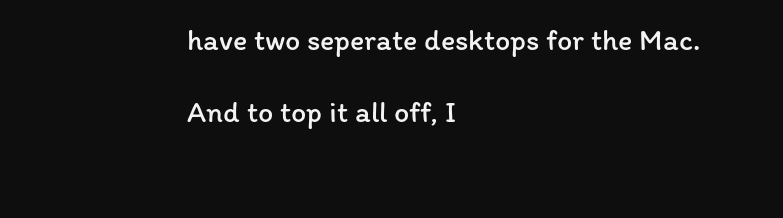have two seperate desktops for the Mac.

And to top it all off, I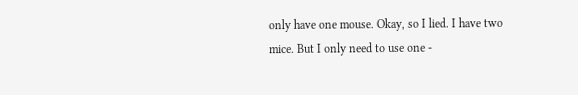only have one mouse. Okay, so I lied. I have two mice. But I only need to use one -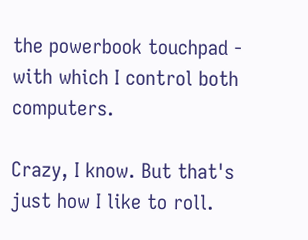the powerbook touchpad - with which I control both computers.

Crazy, I know. But that's just how I like to roll.